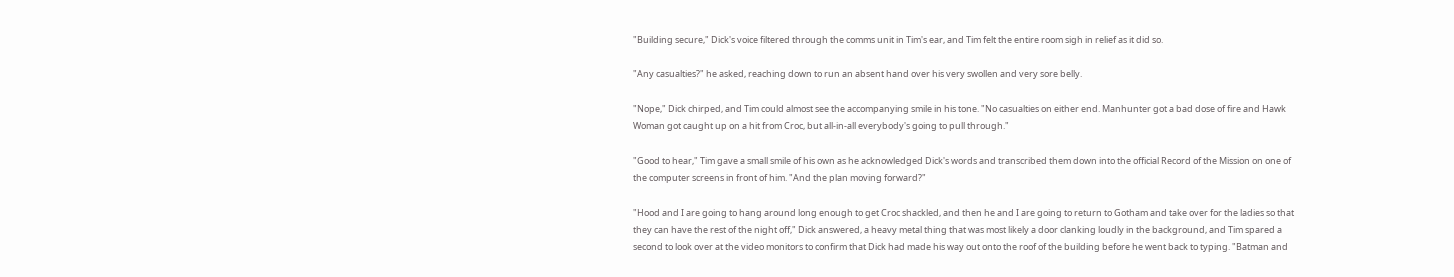"Building secure," Dick's voice filtered through the comms unit in Tim's ear, and Tim felt the entire room sigh in relief as it did so.

"Any casualties?" he asked, reaching down to run an absent hand over his very swollen and very sore belly.

"Nope," Dick chirped, and Tim could almost see the accompanying smile in his tone. "No casualties on either end. Manhunter got a bad dose of fire and Hawk Woman got caught up on a hit from Croc, but all-in-all everybody's going to pull through."

"Good to hear," Tim gave a small smile of his own as he acknowledged Dick's words and transcribed them down into the official Record of the Mission on one of the computer screens in front of him. "And the plan moving forward?"

"Hood and I are going to hang around long enough to get Croc shackled, and then he and I are going to return to Gotham and take over for the ladies so that they can have the rest of the night off," Dick answered, a heavy metal thing that was most likely a door clanking loudly in the background, and Tim spared a second to look over at the video monitors to confirm that Dick had made his way out onto the roof of the building before he went back to typing. "Batman and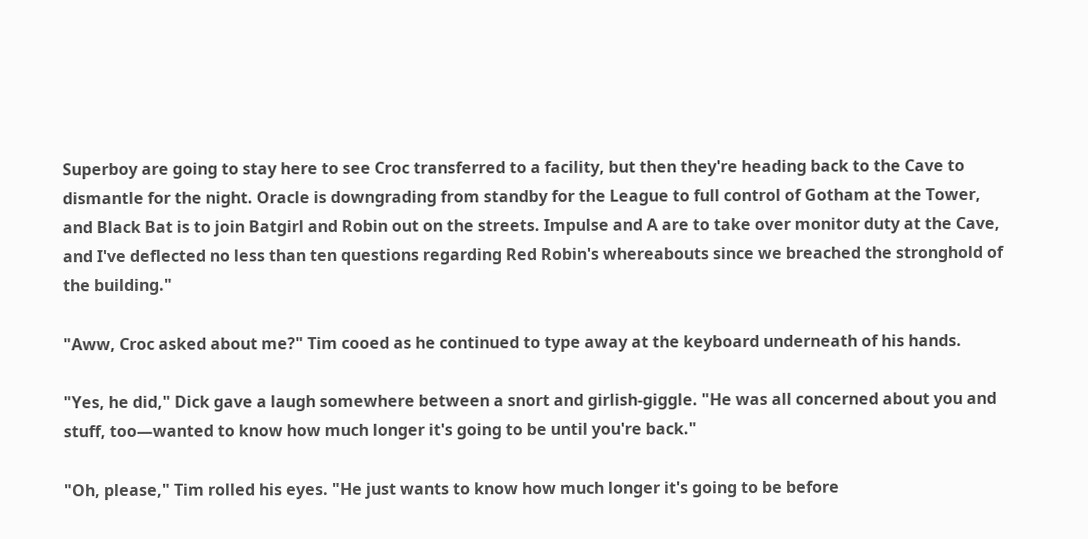Superboy are going to stay here to see Croc transferred to a facility, but then they're heading back to the Cave to dismantle for the night. Oracle is downgrading from standby for the League to full control of Gotham at the Tower, and Black Bat is to join Batgirl and Robin out on the streets. Impulse and A are to take over monitor duty at the Cave, and I've deflected no less than ten questions regarding Red Robin's whereabouts since we breached the stronghold of the building."

"Aww, Croc asked about me?" Tim cooed as he continued to type away at the keyboard underneath of his hands.

"Yes, he did," Dick gave a laugh somewhere between a snort and girlish-giggle. "He was all concerned about you and stuff, too—wanted to know how much longer it's going to be until you're back."

"Oh, please," Tim rolled his eyes. "He just wants to know how much longer it's going to be before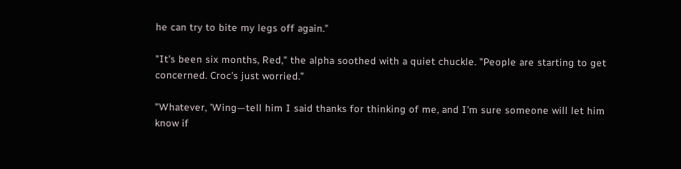he can try to bite my legs off again."

"It's been six months, Red," the alpha soothed with a quiet chuckle. "People are starting to get concerned. Croc's just worried."

"Whatever, 'Wing—tell him I said thanks for thinking of me, and I'm sure someone will let him know if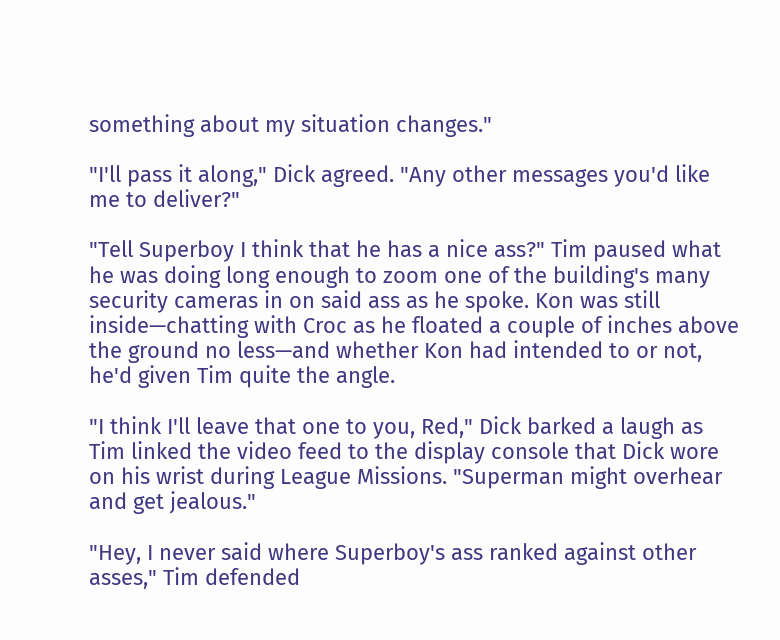something about my situation changes."

"I'll pass it along," Dick agreed. "Any other messages you'd like me to deliver?"

"Tell Superboy I think that he has a nice ass?" Tim paused what he was doing long enough to zoom one of the building's many security cameras in on said ass as he spoke. Kon was still inside—chatting with Croc as he floated a couple of inches above the ground no less—and whether Kon had intended to or not, he'd given Tim quite the angle.

"I think I'll leave that one to you, Red," Dick barked a laugh as Tim linked the video feed to the display console that Dick wore on his wrist during League Missions. "Superman might overhear and get jealous."

"Hey, I never said where Superboy's ass ranked against other asses," Tim defended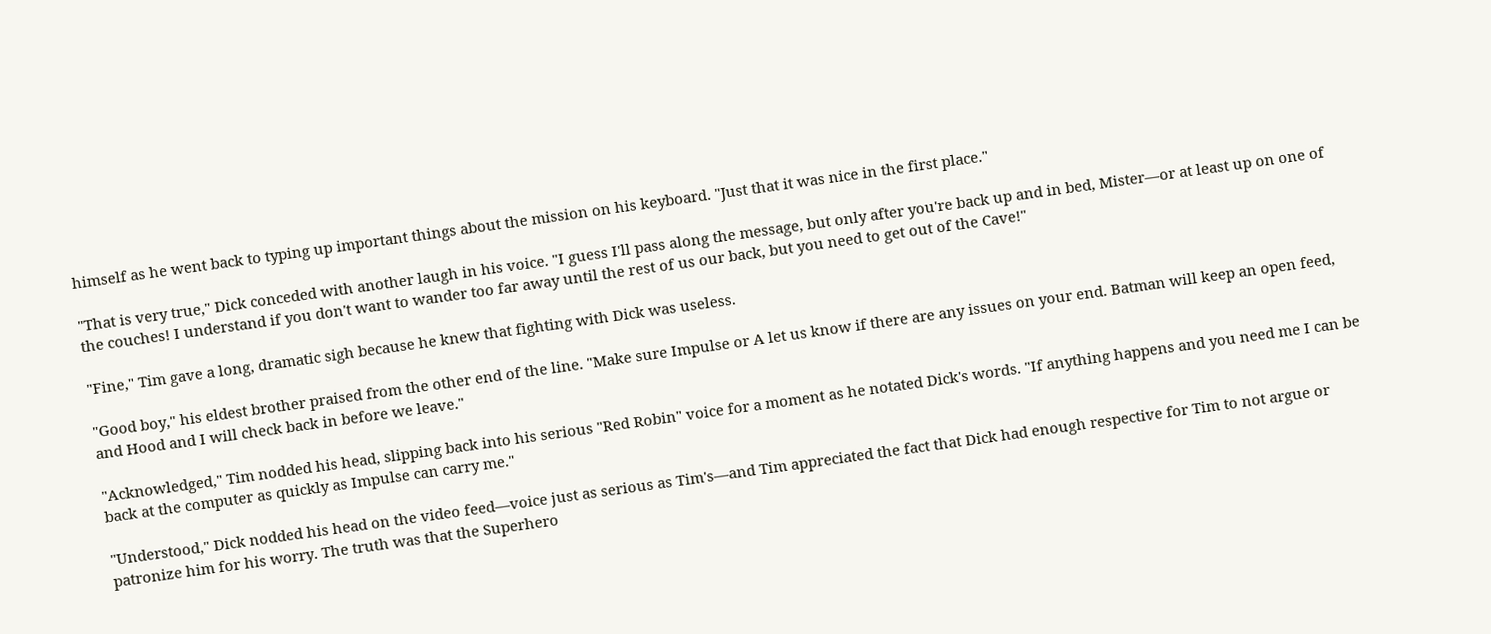himself as he went back to typing up important things about the mission on his keyboard. "Just that it was nice in the first place."

"That is very true," Dick conceded with another laugh in his voice. "I guess I'll pass along the message, but only after you're back up and in bed, Mister—or at least up on one of the couches! I understand if you don't want to wander too far away until the rest of us our back, but you need to get out of the Cave!"

"Fine," Tim gave a long, dramatic sigh because he knew that fighting with Dick was useless.

"Good boy," his eldest brother praised from the other end of the line. "Make sure Impulse or A let us know if there are any issues on your end. Batman will keep an open feed, and Hood and I will check back in before we leave."

"Acknowledged," Tim nodded his head, slipping back into his serious "Red Robin" voice for a moment as he notated Dick's words. "If anything happens and you need me I can be back at the computer as quickly as Impulse can carry me."

"Understood," Dick nodded his head on the video feed—voice just as serious as Tim's—and Tim appreciated the fact that Dick had enough respective for Tim to not argue or patronize him for his worry. The truth was that the Superhero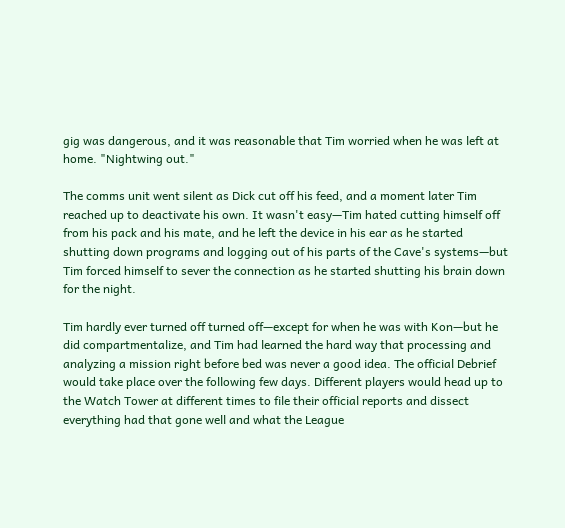gig was dangerous, and it was reasonable that Tim worried when he was left at home. "Nightwing out."

The comms unit went silent as Dick cut off his feed, and a moment later Tim reached up to deactivate his own. It wasn't easy—Tim hated cutting himself off from his pack and his mate, and he left the device in his ear as he started shutting down programs and logging out of his parts of the Cave's systems—but Tim forced himself to sever the connection as he started shutting his brain down for the night.

Tim hardly ever turned off turned off—except for when he was with Kon—but he did compartmentalize, and Tim had learned the hard way that processing and analyzing a mission right before bed was never a good idea. The official Debrief would take place over the following few days. Different players would head up to the Watch Tower at different times to file their official reports and dissect everything had that gone well and what the League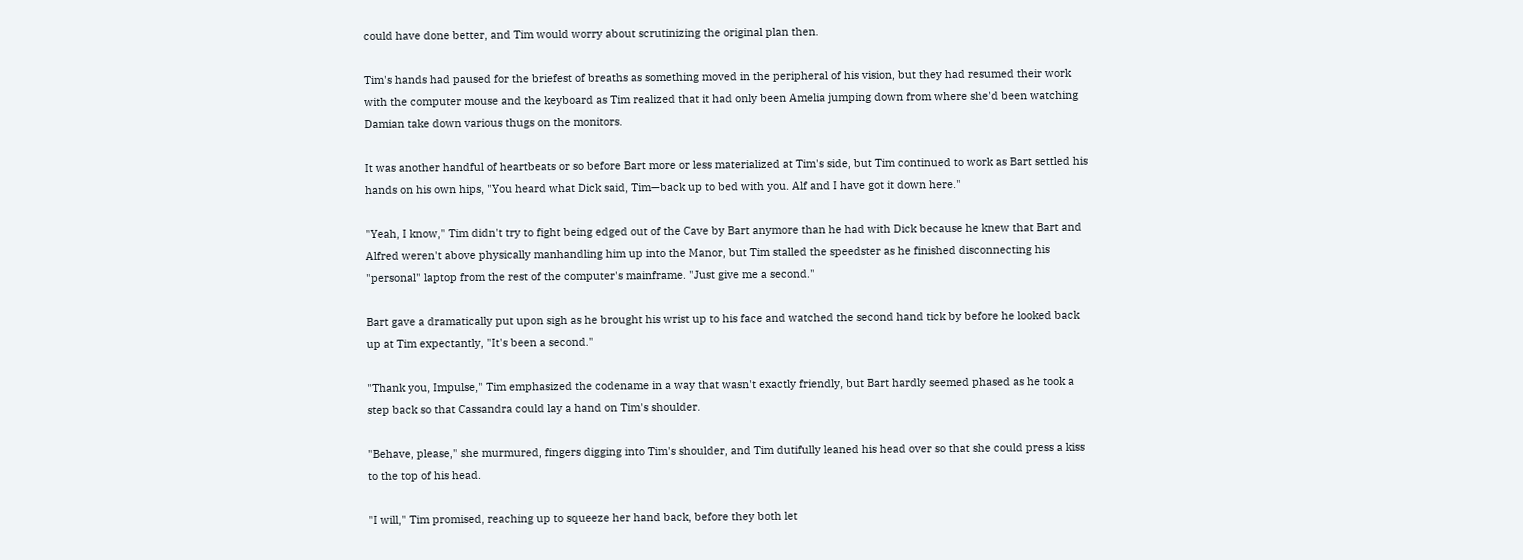could have done better, and Tim would worry about scrutinizing the original plan then.

Tim's hands had paused for the briefest of breaths as something moved in the peripheral of his vision, but they had resumed their work with the computer mouse and the keyboard as Tim realized that it had only been Amelia jumping down from where she'd been watching Damian take down various thugs on the monitors.

It was another handful of heartbeats or so before Bart more or less materialized at Tim's side, but Tim continued to work as Bart settled his hands on his own hips, "You heard what Dick said, Tim—back up to bed with you. Alf and I have got it down here."

"Yeah, I know," Tim didn't try to fight being edged out of the Cave by Bart anymore than he had with Dick because he knew that Bart and Alfred weren't above physically manhandling him up into the Manor, but Tim stalled the speedster as he finished disconnecting his "personal" laptop from the rest of the computer's mainframe. "Just give me a second."

Bart gave a dramatically put upon sigh as he brought his wrist up to his face and watched the second hand tick by before he looked back up at Tim expectantly, "It's been a second."

"Thank you, Impulse," Tim emphasized the codename in a way that wasn't exactly friendly, but Bart hardly seemed phased as he took a step back so that Cassandra could lay a hand on Tim's shoulder.

"Behave, please," she murmured, fingers digging into Tim's shoulder, and Tim dutifully leaned his head over so that she could press a kiss to the top of his head.

"I will," Tim promised, reaching up to squeeze her hand back, before they both let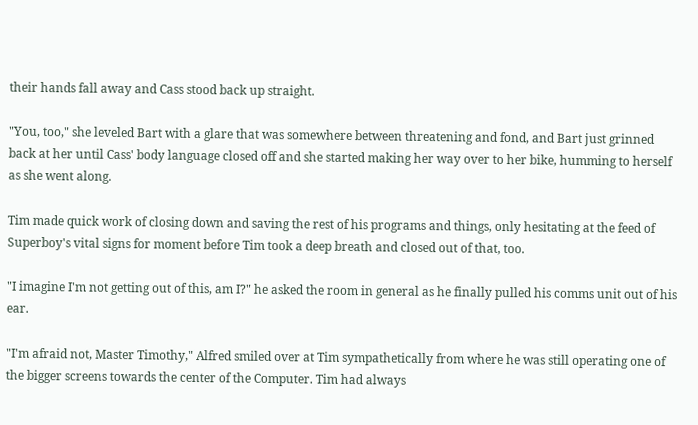their hands fall away and Cass stood back up straight.

"You, too," she leveled Bart with a glare that was somewhere between threatening and fond, and Bart just grinned back at her until Cass' body language closed off and she started making her way over to her bike, humming to herself as she went along.

Tim made quick work of closing down and saving the rest of his programs and things, only hesitating at the feed of Superboy's vital signs for moment before Tim took a deep breath and closed out of that, too.

"I imagine I'm not getting out of this, am I?" he asked the room in general as he finally pulled his comms unit out of his ear.

"I'm afraid not, Master Timothy," Alfred smiled over at Tim sympathetically from where he was still operating one of the bigger screens towards the center of the Computer. Tim had always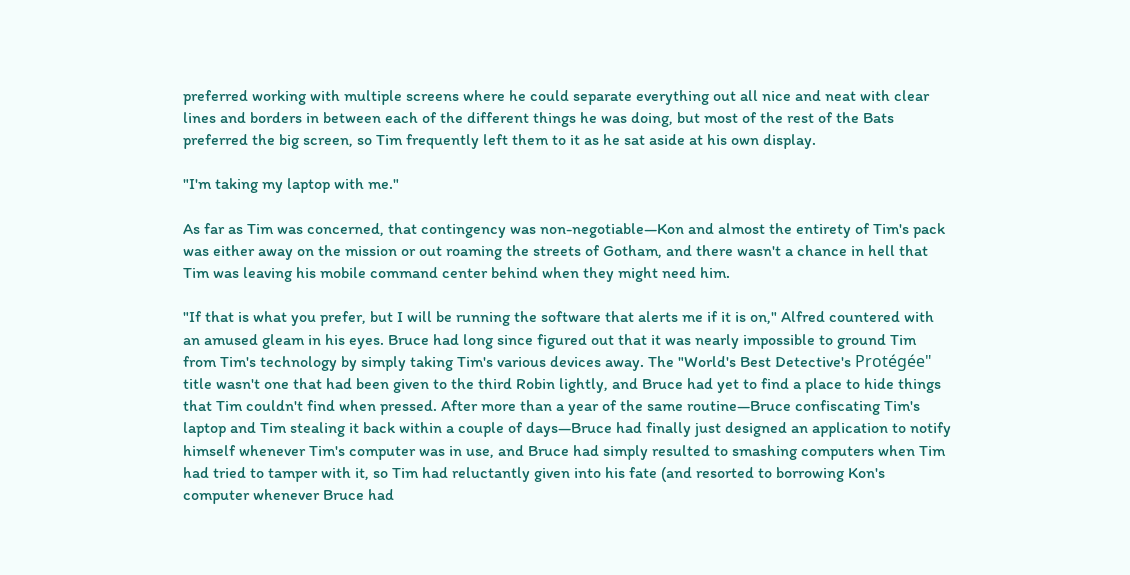preferred working with multiple screens where he could separate everything out all nice and neat with clear lines and borders in between each of the different things he was doing, but most of the rest of the Bats preferred the big screen, so Tim frequently left them to it as he sat aside at his own display.

"I'm taking my laptop with me."

As far as Tim was concerned, that contingency was non-negotiable—Kon and almost the entirety of Tim's pack was either away on the mission or out roaming the streets of Gotham, and there wasn't a chance in hell that Tim was leaving his mobile command center behind when they might need him.

"If that is what you prefer, but I will be running the software that alerts me if it is on," Alfred countered with an amused gleam in his eyes. Bruce had long since figured out that it was nearly impossible to ground Tim from Tim's technology by simply taking Tim's various devices away. The "World's Best Detective's Protégée" title wasn't one that had been given to the third Robin lightly, and Bruce had yet to find a place to hide things that Tim couldn't find when pressed. After more than a year of the same routine—Bruce confiscating Tim's laptop and Tim stealing it back within a couple of days—Bruce had finally just designed an application to notify himself whenever Tim's computer was in use, and Bruce had simply resulted to smashing computers when Tim had tried to tamper with it, so Tim had reluctantly given into his fate (and resorted to borrowing Kon's computer whenever Bruce had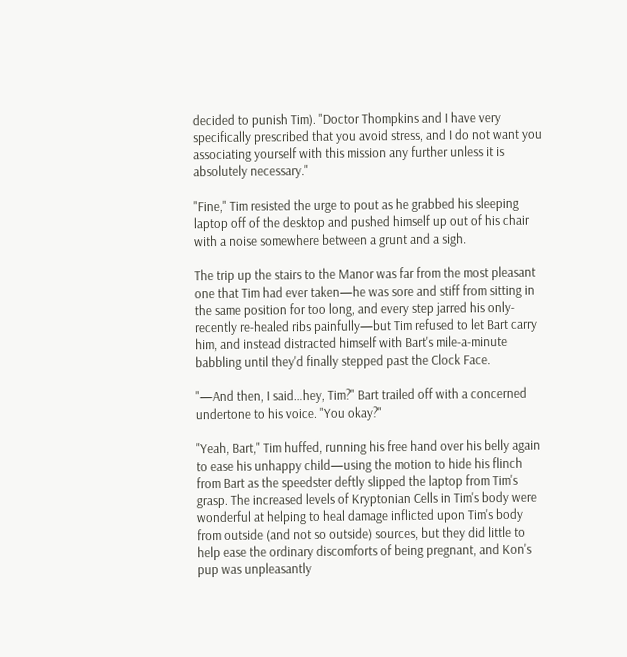decided to punish Tim). "Doctor Thompkins and I have very specifically prescribed that you avoid stress, and I do not want you associating yourself with this mission any further unless it is absolutely necessary."

"Fine," Tim resisted the urge to pout as he grabbed his sleeping laptop off of the desktop and pushed himself up out of his chair with a noise somewhere between a grunt and a sigh.

The trip up the stairs to the Manor was far from the most pleasant one that Tim had ever taken—he was sore and stiff from sitting in the same position for too long, and every step jarred his only-recently re-healed ribs painfully—but Tim refused to let Bart carry him, and instead distracted himself with Bart's mile-a-minute babbling until they'd finally stepped past the Clock Face.

"—And then, I said…hey, Tim?" Bart trailed off with a concerned undertone to his voice. "You okay?"

"Yeah, Bart," Tim huffed, running his free hand over his belly again to ease his unhappy child—using the motion to hide his flinch from Bart as the speedster deftly slipped the laptop from Tim's grasp. The increased levels of Kryptonian Cells in Tim's body were wonderful at helping to heal damage inflicted upon Tim's body from outside (and not so outside) sources, but they did little to help ease the ordinary discomforts of being pregnant, and Kon's pup was unpleasantly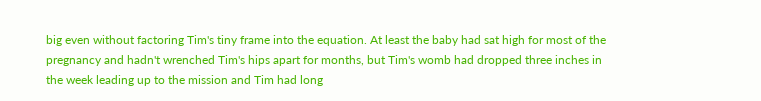big even without factoring Tim's tiny frame into the equation. At least the baby had sat high for most of the pregnancy and hadn't wrenched Tim's hips apart for months, but Tim's womb had dropped three inches in the week leading up to the mission and Tim had long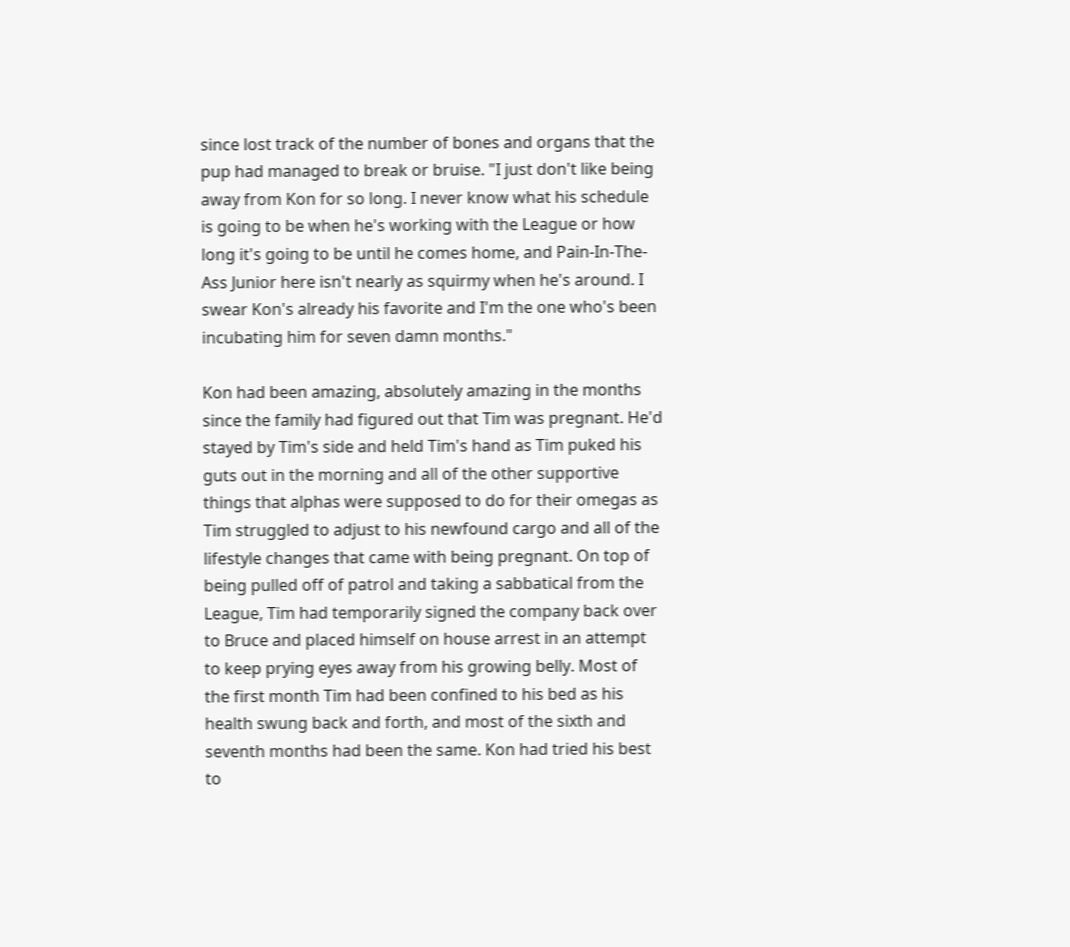since lost track of the number of bones and organs that the pup had managed to break or bruise. "I just don't like being away from Kon for so long. I never know what his schedule is going to be when he's working with the League or how long it's going to be until he comes home, and Pain-In-The-Ass Junior here isn't nearly as squirmy when he's around. I swear Kon's already his favorite and I'm the one who's been incubating him for seven damn months."

Kon had been amazing, absolutely amazing in the months since the family had figured out that Tim was pregnant. He'd stayed by Tim's side and held Tim's hand as Tim puked his guts out in the morning and all of the other supportive things that alphas were supposed to do for their omegas as Tim struggled to adjust to his newfound cargo and all of the lifestyle changes that came with being pregnant. On top of being pulled off of patrol and taking a sabbatical from the League, Tim had temporarily signed the company back over to Bruce and placed himself on house arrest in an attempt to keep prying eyes away from his growing belly. Most of the first month Tim had been confined to his bed as his health swung back and forth, and most of the sixth and seventh months had been the same. Kon had tried his best to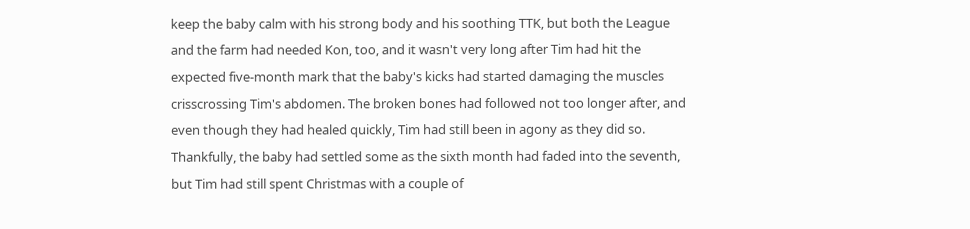keep the baby calm with his strong body and his soothing TTK, but both the League and the farm had needed Kon, too, and it wasn't very long after Tim had hit the expected five-month mark that the baby's kicks had started damaging the muscles crisscrossing Tim's abdomen. The broken bones had followed not too longer after, and even though they had healed quickly, Tim had still been in agony as they did so. Thankfully, the baby had settled some as the sixth month had faded into the seventh, but Tim had still spent Christmas with a couple of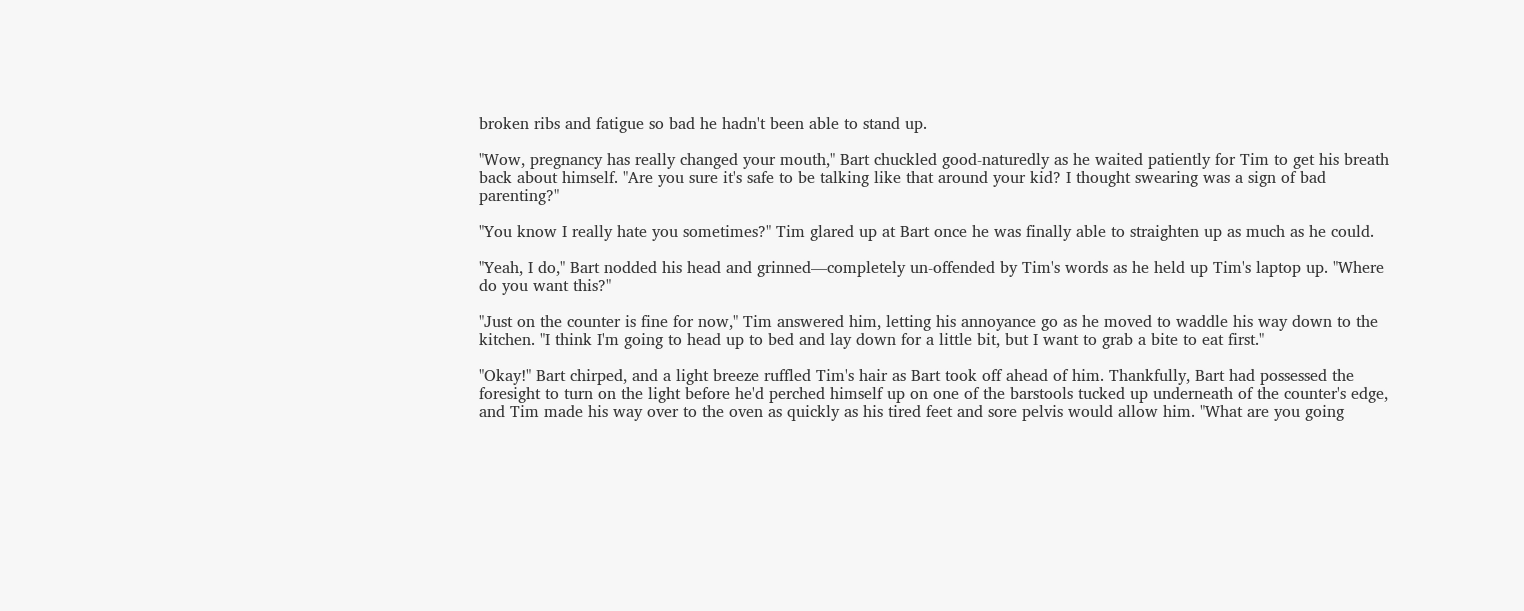broken ribs and fatigue so bad he hadn't been able to stand up.

"Wow, pregnancy has really changed your mouth," Bart chuckled good-naturedly as he waited patiently for Tim to get his breath back about himself. "Are you sure it's safe to be talking like that around your kid? I thought swearing was a sign of bad parenting?"

"You know I really hate you sometimes?" Tim glared up at Bart once he was finally able to straighten up as much as he could.

"Yeah, I do," Bart nodded his head and grinned—completely un-offended by Tim's words as he held up Tim's laptop up. "Where do you want this?"

"Just on the counter is fine for now," Tim answered him, letting his annoyance go as he moved to waddle his way down to the kitchen. "I think I'm going to head up to bed and lay down for a little bit, but I want to grab a bite to eat first."

"Okay!" Bart chirped, and a light breeze ruffled Tim's hair as Bart took off ahead of him. Thankfully, Bart had possessed the foresight to turn on the light before he'd perched himself up on one of the barstools tucked up underneath of the counter's edge, and Tim made his way over to the oven as quickly as his tired feet and sore pelvis would allow him. "What are you going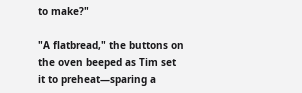to make?"

"A flatbread," the buttons on the oven beeped as Tim set it to preheat—sparing a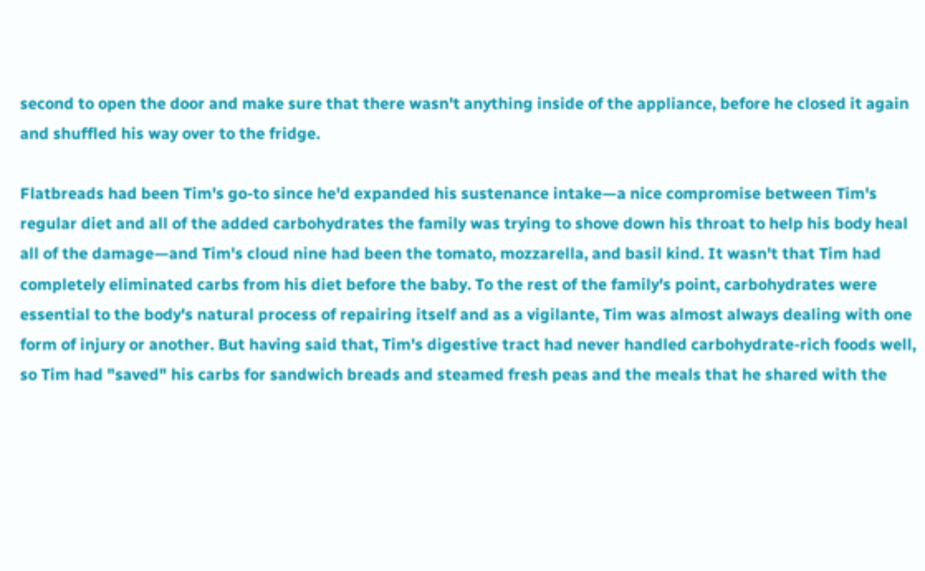second to open the door and make sure that there wasn't anything inside of the appliance, before he closed it again and shuffled his way over to the fridge.

Flatbreads had been Tim's go-to since he'd expanded his sustenance intake—a nice compromise between Tim's regular diet and all of the added carbohydrates the family was trying to shove down his throat to help his body heal all of the damage—and Tim's cloud nine had been the tomato, mozzarella, and basil kind. It wasn't that Tim had completely eliminated carbs from his diet before the baby. To the rest of the family's point, carbohydrates were essential to the body's natural process of repairing itself and as a vigilante, Tim was almost always dealing with one form of injury or another. But having said that, Tim's digestive tract had never handled carbohydrate-rich foods well, so Tim had "saved" his carbs for sandwich breads and steamed fresh peas and the meals that he shared with the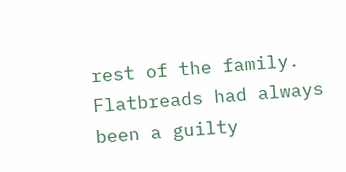rest of the family. Flatbreads had always been a guilty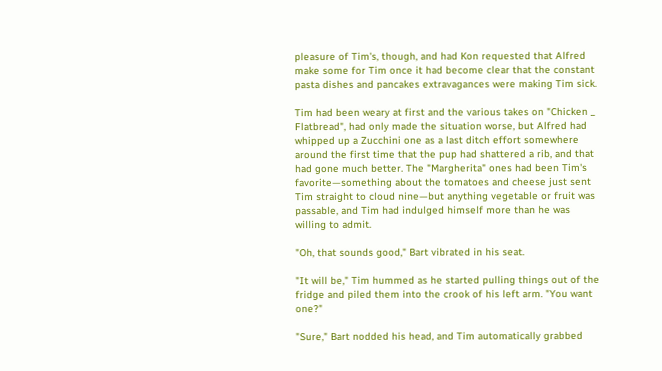pleasure of Tim's, though, and had Kon requested that Alfred make some for Tim once it had become clear that the constant pasta dishes and pancakes extravagances were making Tim sick.

Tim had been weary at first and the various takes on "Chicken _ Flatbread", had only made the situation worse, but Alfred had whipped up a Zucchini one as a last ditch effort somewhere around the first time that the pup had shattered a rib, and that had gone much better. The "Margherita" ones had been Tim's favorite—something about the tomatoes and cheese just sent Tim straight to cloud nine—but anything vegetable or fruit was passable, and Tim had indulged himself more than he was willing to admit.

"Oh, that sounds good," Bart vibrated in his seat.

"It will be," Tim hummed as he started pulling things out of the fridge and piled them into the crook of his left arm. "You want one?"

"Sure," Bart nodded his head, and Tim automatically grabbed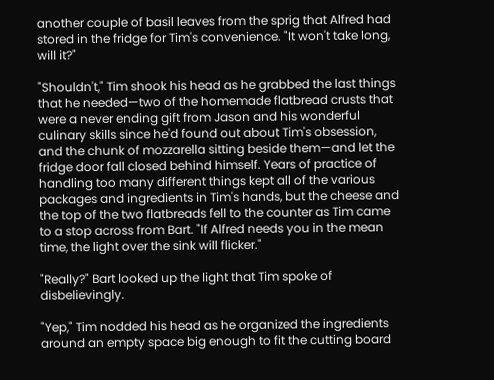another couple of basil leaves from the sprig that Alfred had stored in the fridge for Tim's convenience. "It won't take long, will it?"

"Shouldn't," Tim shook his head as he grabbed the last things that he needed—two of the homemade flatbread crusts that were a never ending gift from Jason and his wonderful culinary skills since he'd found out about Tim's obsession, and the chunk of mozzarella sitting beside them—and let the fridge door fall closed behind himself. Years of practice of handling too many different things kept all of the various packages and ingredients in Tim's hands, but the cheese and the top of the two flatbreads fell to the counter as Tim came to a stop across from Bart. "If Alfred needs you in the mean time, the light over the sink will flicker."

"Really?" Bart looked up the light that Tim spoke of disbelievingly.

"Yep," Tim nodded his head as he organized the ingredients around an empty space big enough to fit the cutting board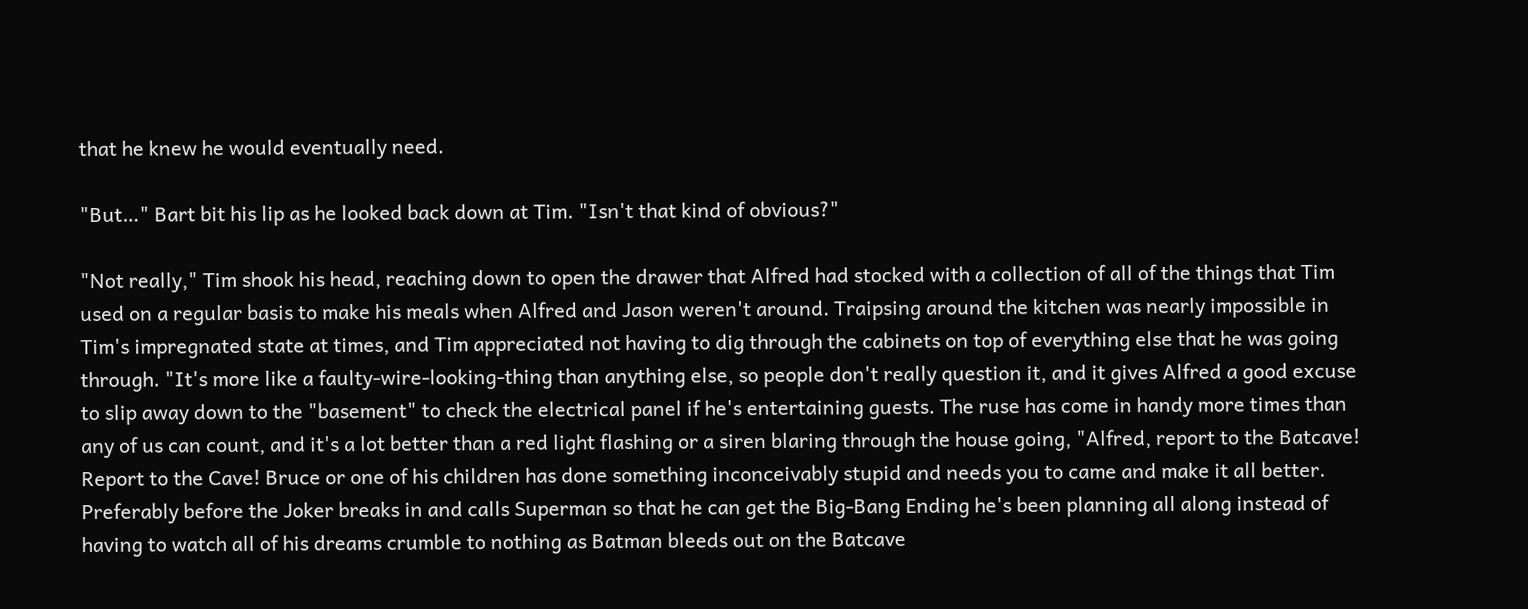that he knew he would eventually need.

"But…" Bart bit his lip as he looked back down at Tim. "Isn't that kind of obvious?"

"Not really," Tim shook his head, reaching down to open the drawer that Alfred had stocked with a collection of all of the things that Tim used on a regular basis to make his meals when Alfred and Jason weren't around. Traipsing around the kitchen was nearly impossible in Tim's impregnated state at times, and Tim appreciated not having to dig through the cabinets on top of everything else that he was going through. "It's more like a faulty-wire-looking-thing than anything else, so people don't really question it, and it gives Alfred a good excuse to slip away down to the "basement" to check the electrical panel if he's entertaining guests. The ruse has come in handy more times than any of us can count, and it's a lot better than a red light flashing or a siren blaring through the house going, "Alfred, report to the Batcave! Report to the Cave! Bruce or one of his children has done something inconceivably stupid and needs you to came and make it all better. Preferably before the Joker breaks in and calls Superman so that he can get the Big-Bang Ending he's been planning all along instead of having to watch all of his dreams crumble to nothing as Batman bleeds out on the Batcave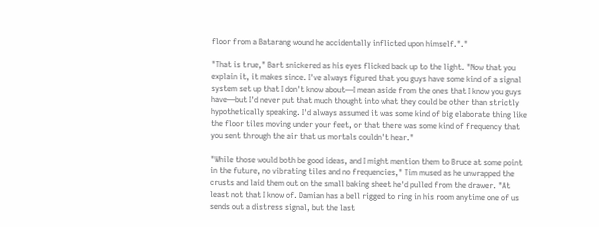floor from a Batarang wound he accidentally inflicted upon himself."."

"That is true," Bart snickered as his eyes flicked back up to the light. "Now that you explain it, it makes since. I've always figured that you guys have some kind of a signal system set up that I don't know about—I mean aside from the ones that I know you guys have—but I'd never put that much thought into what they could be other than strictly hypothetically speaking. I'd always assumed it was some kind of big elaborate thing like the floor tiles moving under your feet, or that there was some kind of frequency that you sent through the air that us mortals couldn't hear."

"While those would both be good ideas, and I might mention them to Bruce at some point in the future, no vibrating tiles and no frequencies," Tim mused as he unwrapped the crusts and laid them out on the small baking sheet he'd pulled from the drawer. "At least not that I know of. Damian has a bell rigged to ring in his room anytime one of us sends out a distress signal, but the last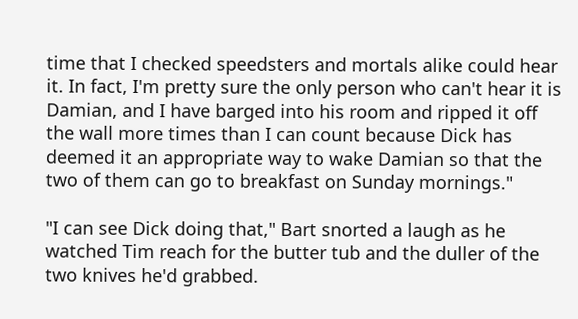time that I checked speedsters and mortals alike could hear it. In fact, I'm pretty sure the only person who can't hear it is Damian, and I have barged into his room and ripped it off the wall more times than I can count because Dick has deemed it an appropriate way to wake Damian so that the two of them can go to breakfast on Sunday mornings."

"I can see Dick doing that," Bart snorted a laugh as he watched Tim reach for the butter tub and the duller of the two knives he'd grabbed.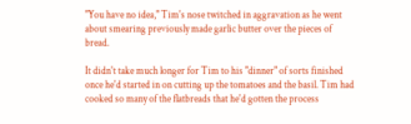"You have no idea," Tim's nose twitched in aggravation as he went about smearing previously made garlic butter over the pieces of bread.

It didn't take much longer for Tim to his "dinner" of sorts finished once he'd started in on cutting up the tomatoes and the basil. Tim had cooked so many of the flatbreads that he'd gotten the process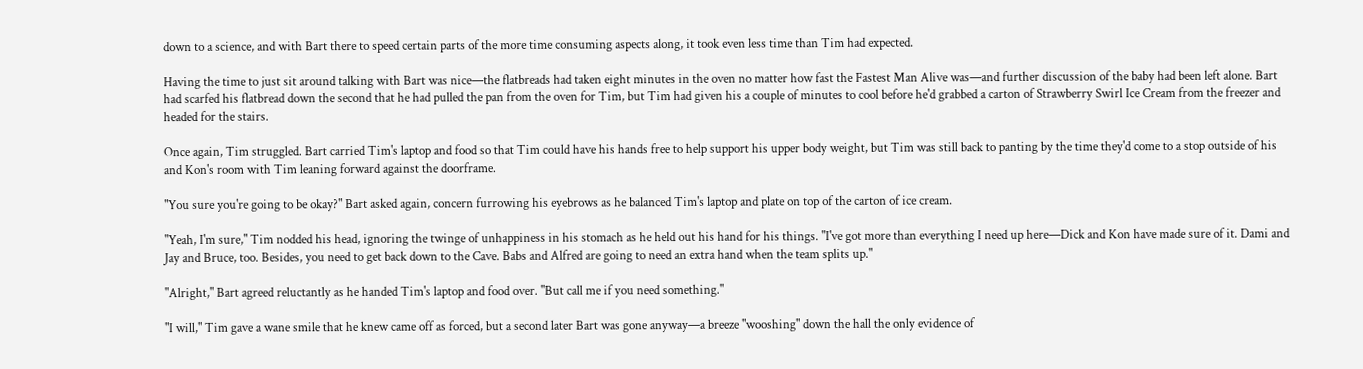down to a science, and with Bart there to speed certain parts of the more time consuming aspects along, it took even less time than Tim had expected.

Having the time to just sit around talking with Bart was nice—the flatbreads had taken eight minutes in the oven no matter how fast the Fastest Man Alive was—and further discussion of the baby had been left alone. Bart had scarfed his flatbread down the second that he had pulled the pan from the oven for Tim, but Tim had given his a couple of minutes to cool before he'd grabbed a carton of Strawberry Swirl Ice Cream from the freezer and headed for the stairs.

Once again, Tim struggled. Bart carried Tim's laptop and food so that Tim could have his hands free to help support his upper body weight, but Tim was still back to panting by the time they'd come to a stop outside of his and Kon's room with Tim leaning forward against the doorframe.

"You sure you're going to be okay?" Bart asked again, concern furrowing his eyebrows as he balanced Tim's laptop and plate on top of the carton of ice cream.

"Yeah, I'm sure," Tim nodded his head, ignoring the twinge of unhappiness in his stomach as he held out his hand for his things. "I've got more than everything I need up here—Dick and Kon have made sure of it. Dami and Jay and Bruce, too. Besides, you need to get back down to the Cave. Babs and Alfred are going to need an extra hand when the team splits up."

"Alright," Bart agreed reluctantly as he handed Tim's laptop and food over. "But call me if you need something."

"I will," Tim gave a wane smile that he knew came off as forced, but a second later Bart was gone anyway—a breeze "wooshing" down the hall the only evidence of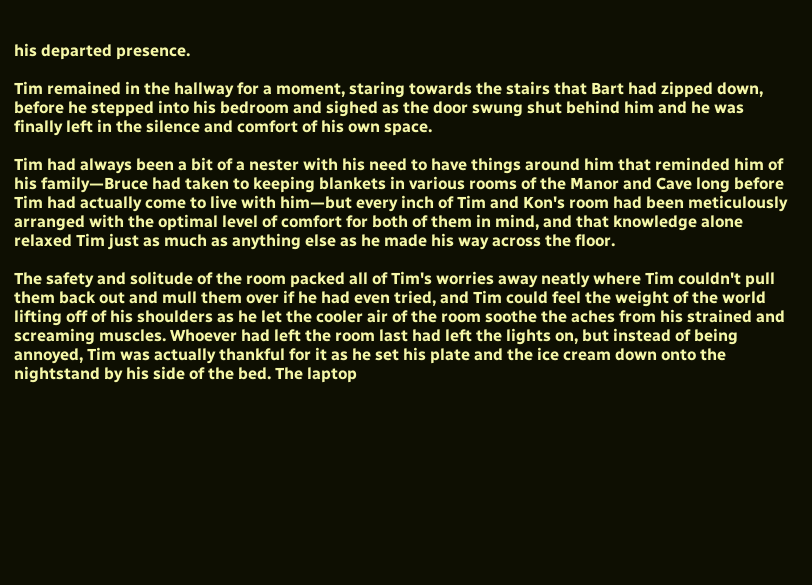his departed presence.

Tim remained in the hallway for a moment, staring towards the stairs that Bart had zipped down, before he stepped into his bedroom and sighed as the door swung shut behind him and he was finally left in the silence and comfort of his own space.

Tim had always been a bit of a nester with his need to have things around him that reminded him of his family—Bruce had taken to keeping blankets in various rooms of the Manor and Cave long before Tim had actually come to live with him—but every inch of Tim and Kon's room had been meticulously arranged with the optimal level of comfort for both of them in mind, and that knowledge alone relaxed Tim just as much as anything else as he made his way across the floor.

The safety and solitude of the room packed all of Tim's worries away neatly where Tim couldn't pull them back out and mull them over if he had even tried, and Tim could feel the weight of the world lifting off of his shoulders as he let the cooler air of the room soothe the aches from his strained and screaming muscles. Whoever had left the room last had left the lights on, but instead of being annoyed, Tim was actually thankful for it as he set his plate and the ice cream down onto the nightstand by his side of the bed. The laptop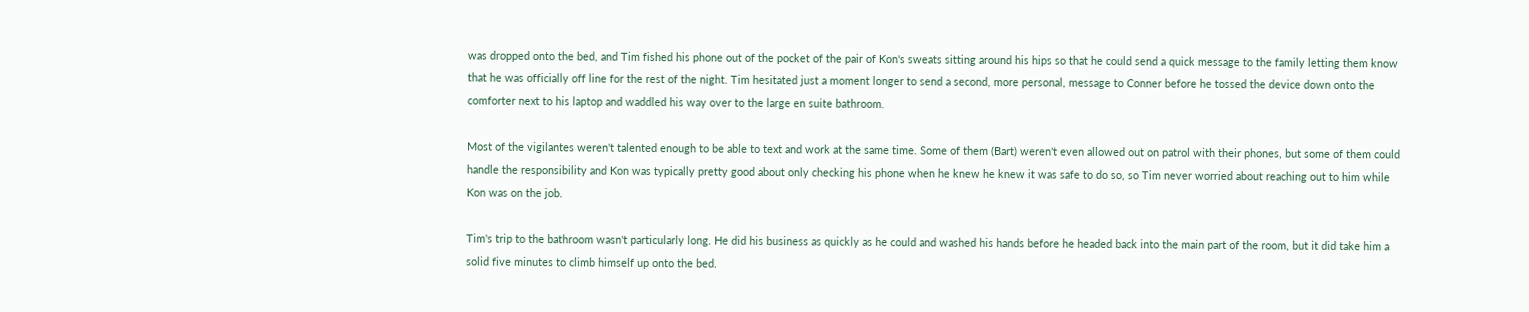was dropped onto the bed, and Tim fished his phone out of the pocket of the pair of Kon's sweats sitting around his hips so that he could send a quick message to the family letting them know that he was officially off line for the rest of the night. Tim hesitated just a moment longer to send a second, more personal, message to Conner before he tossed the device down onto the comforter next to his laptop and waddled his way over to the large en suite bathroom.

Most of the vigilantes weren't talented enough to be able to text and work at the same time. Some of them (Bart) weren't even allowed out on patrol with their phones, but some of them could handle the responsibility and Kon was typically pretty good about only checking his phone when he knew he knew it was safe to do so, so Tim never worried about reaching out to him while Kon was on the job.

Tim's trip to the bathroom wasn't particularly long. He did his business as quickly as he could and washed his hands before he headed back into the main part of the room, but it did take him a solid five minutes to climb himself up onto the bed.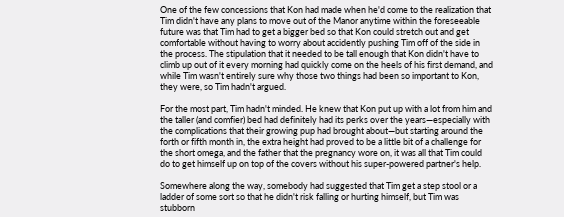One of the few concessions that Kon had made when he'd come to the realization that Tim didn't have any plans to move out of the Manor anytime within the foreseeable future was that Tim had to get a bigger bed so that Kon could stretch out and get comfortable without having to worry about accidently pushing Tim off of the side in the process. The stipulation that it needed to be tall enough that Kon didn't have to climb up out of it every morning had quickly come on the heels of his first demand, and while Tim wasn't entirely sure why those two things had been so important to Kon, they were, so Tim hadn't argued.

For the most part, Tim hadn't minded. He knew that Kon put up with a lot from him and the taller (and comfier) bed had definitely had its perks over the years—especially with the complications that their growing pup had brought about—but starting around the forth or fifth month in, the extra height had proved to be a little bit of a challenge for the short omega, and the father that the pregnancy wore on, it was all that Tim could do to get himself up on top of the covers without his super-powered partner's help.

Somewhere along the way, somebody had suggested that Tim get a step stool or a ladder of some sort so that he didn't risk falling or hurting himself, but Tim was stubborn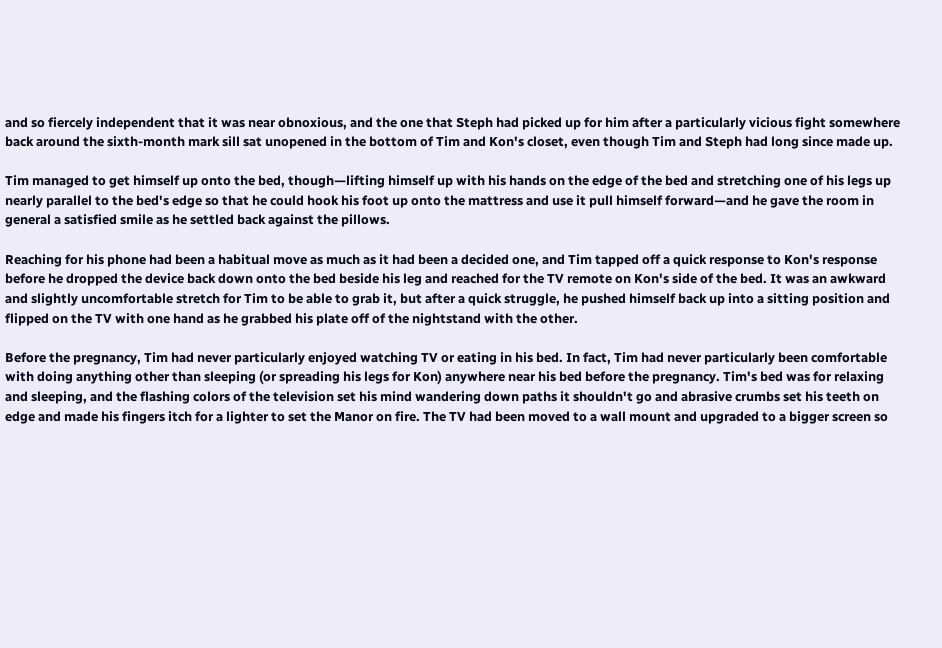and so fiercely independent that it was near obnoxious, and the one that Steph had picked up for him after a particularly vicious fight somewhere back around the sixth-month mark sill sat unopened in the bottom of Tim and Kon's closet, even though Tim and Steph had long since made up.

Tim managed to get himself up onto the bed, though—lifting himself up with his hands on the edge of the bed and stretching one of his legs up nearly parallel to the bed's edge so that he could hook his foot up onto the mattress and use it pull himself forward—and he gave the room in general a satisfied smile as he settled back against the pillows.

Reaching for his phone had been a habitual move as much as it had been a decided one, and Tim tapped off a quick response to Kon's response before he dropped the device back down onto the bed beside his leg and reached for the TV remote on Kon's side of the bed. It was an awkward and slightly uncomfortable stretch for Tim to be able to grab it, but after a quick struggle, he pushed himself back up into a sitting position and flipped on the TV with one hand as he grabbed his plate off of the nightstand with the other.

Before the pregnancy, Tim had never particularly enjoyed watching TV or eating in his bed. In fact, Tim had never particularly been comfortable with doing anything other than sleeping (or spreading his legs for Kon) anywhere near his bed before the pregnancy. Tim's bed was for relaxing and sleeping, and the flashing colors of the television set his mind wandering down paths it shouldn't go and abrasive crumbs set his teeth on edge and made his fingers itch for a lighter to set the Manor on fire. The TV had been moved to a wall mount and upgraded to a bigger screen so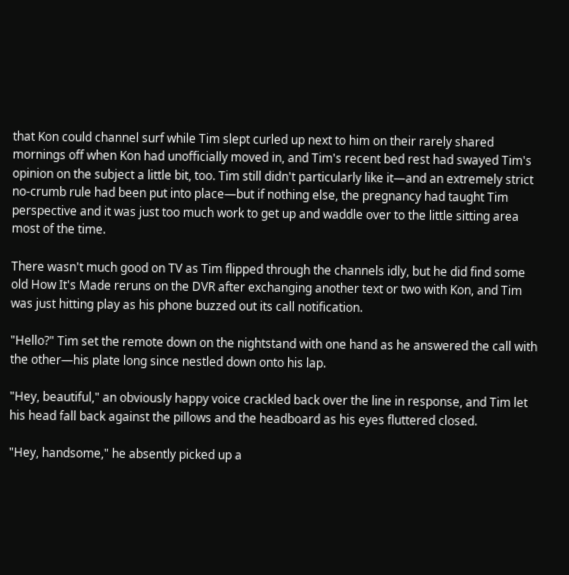that Kon could channel surf while Tim slept curled up next to him on their rarely shared mornings off when Kon had unofficially moved in, and Tim's recent bed rest had swayed Tim's opinion on the subject a little bit, too. Tim still didn't particularly like it—and an extremely strict no-crumb rule had been put into place—but if nothing else, the pregnancy had taught Tim perspective and it was just too much work to get up and waddle over to the little sitting area most of the time.

There wasn't much good on TV as Tim flipped through the channels idly, but he did find some old How It's Made reruns on the DVR after exchanging another text or two with Kon, and Tim was just hitting play as his phone buzzed out its call notification.

"Hello?" Tim set the remote down on the nightstand with one hand as he answered the call with the other—his plate long since nestled down onto his lap.

"Hey, beautiful," an obviously happy voice crackled back over the line in response, and Tim let his head fall back against the pillows and the headboard as his eyes fluttered closed.

"Hey, handsome," he absently picked up a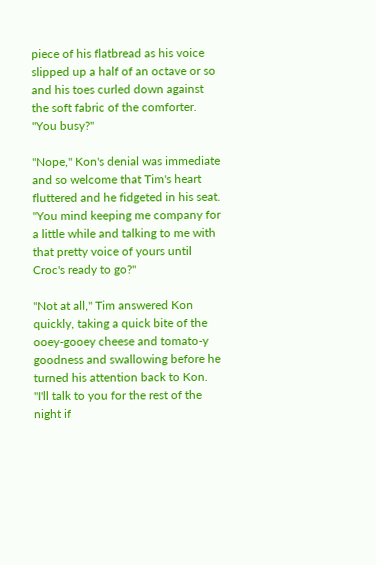piece of his flatbread as his voice slipped up a half of an octave or so and his toes curled down against the soft fabric of the comforter. "You busy?"

"Nope," Kon's denial was immediate and so welcome that Tim's heart fluttered and he fidgeted in his seat. "You mind keeping me company for a little while and talking to me with that pretty voice of yours until Croc's ready to go?"

"Not at all," Tim answered Kon quickly, taking a quick bite of the ooey-gooey cheese and tomato-y goodness and swallowing before he turned his attention back to Kon. "I'll talk to you for the rest of the night if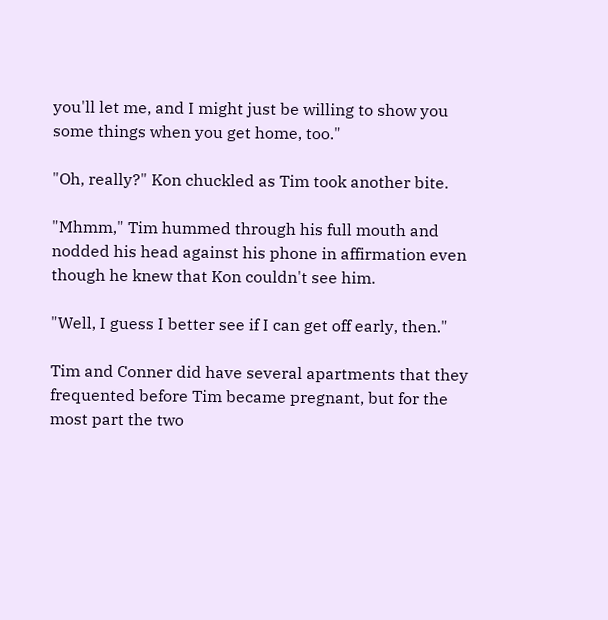you'll let me, and I might just be willing to show you some things when you get home, too."

"Oh, really?" Kon chuckled as Tim took another bite.

"Mhmm," Tim hummed through his full mouth and nodded his head against his phone in affirmation even though he knew that Kon couldn't see him.

"Well, I guess I better see if I can get off early, then."

Tim and Conner did have several apartments that they frequented before Tim became pregnant, but for the most part the two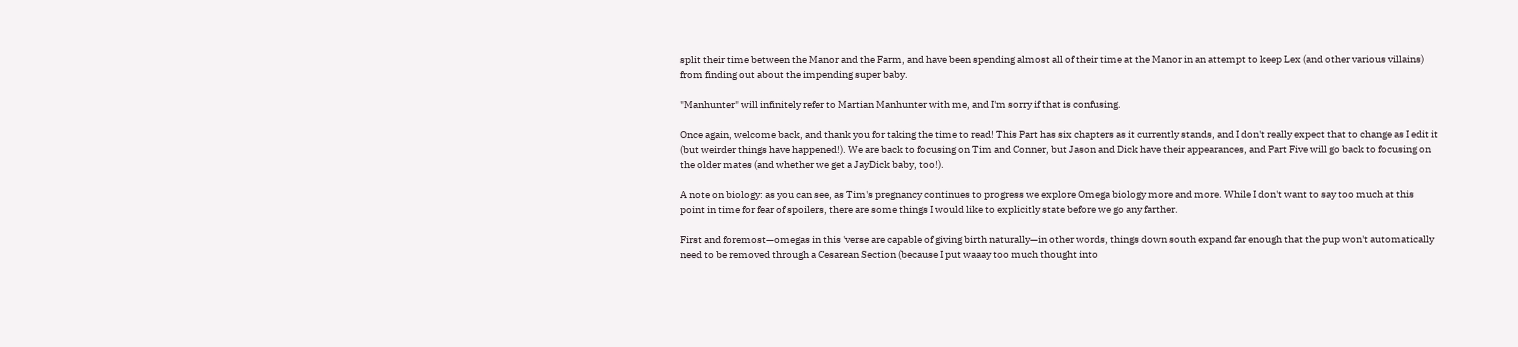split their time between the Manor and the Farm, and have been spending almost all of their time at the Manor in an attempt to keep Lex (and other various villains) from finding out about the impending super baby.

"Manhunter" will infinitely refer to Martian Manhunter with me, and I'm sorry if that is confusing.

Once again, welcome back, and thank you for taking the time to read! This Part has six chapters as it currently stands, and I don't really expect that to change as I edit it (but weirder things have happened!). We are back to focusing on Tim and Conner, but Jason and Dick have their appearances, and Part Five will go back to focusing on the older mates (and whether we get a JayDick baby, too!).

A note on biology: as you can see, as Tim's pregnancy continues to progress we explore Omega biology more and more. While I don't want to say too much at this point in time for fear of spoilers, there are some things I would like to explicitly state before we go any farther.

First and foremost—omegas in this 'verse are capable of giving birth naturally—in other words, things down south expand far enough that the pup won't automatically need to be removed through a Cesarean Section (because I put waaay too much thought into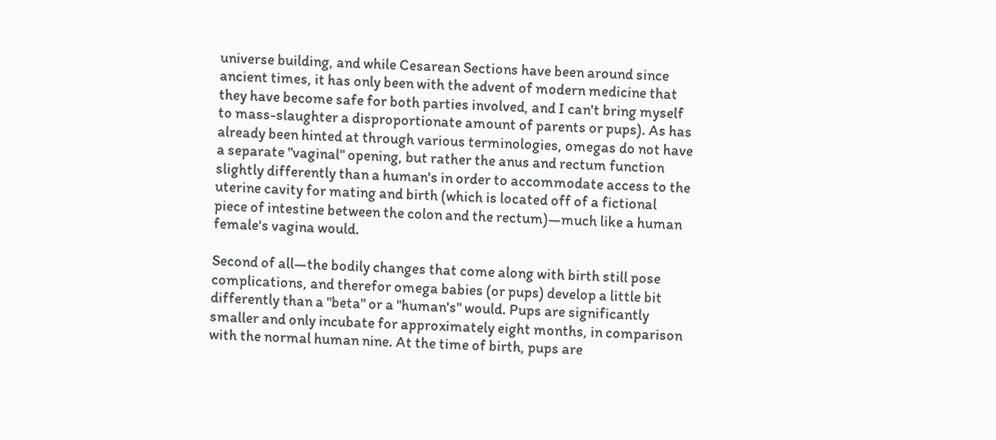universe building, and while Cesarean Sections have been around since ancient times, it has only been with the advent of modern medicine that they have become safe for both parties involved, and I can't bring myself to mass-slaughter a disproportionate amount of parents or pups). As has already been hinted at through various terminologies, omegas do not have a separate "vaginal" opening, but rather the anus and rectum function slightly differently than a human's in order to accommodate access to the uterine cavity for mating and birth (which is located off of a fictional piece of intestine between the colon and the rectum)—much like a human female's vagina would.

Second of all—the bodily changes that come along with birth still pose complications, and therefor omega babies (or pups) develop a little bit differently than a "beta" or a "human's" would. Pups are significantly smaller and only incubate for approximately eight months, in comparison with the normal human nine. At the time of birth, pups are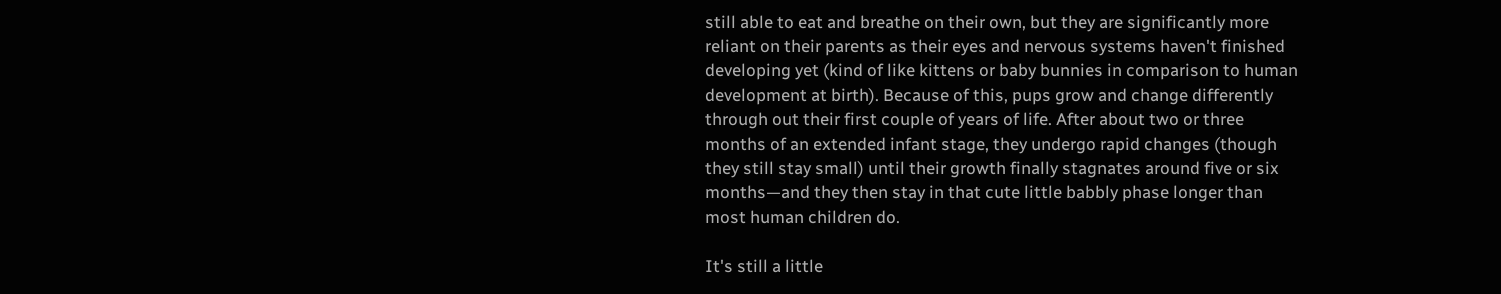still able to eat and breathe on their own, but they are significantly more reliant on their parents as their eyes and nervous systems haven't finished developing yet (kind of like kittens or baby bunnies in comparison to human development at birth). Because of this, pups grow and change differently through out their first couple of years of life. After about two or three months of an extended infant stage, they undergo rapid changes (though they still stay small) until their growth finally stagnates around five or six months—and they then stay in that cute little babbly phase longer than most human children do.

It's still a little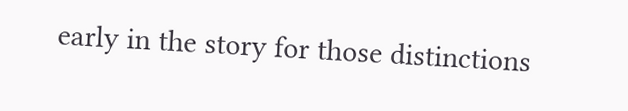early in the story for those distinctions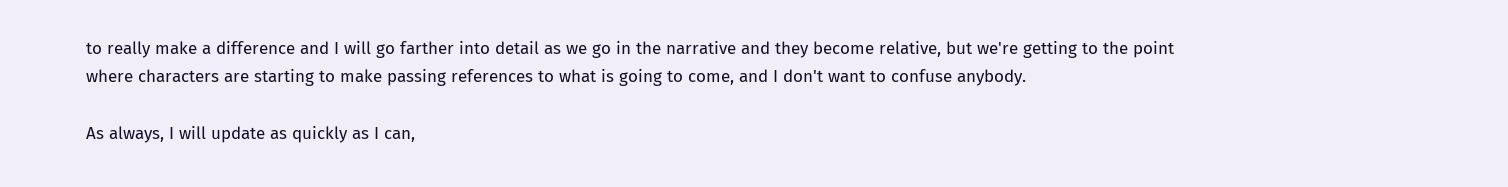to really make a difference and I will go farther into detail as we go in the narrative and they become relative, but we're getting to the point where characters are starting to make passing references to what is going to come, and I don't want to confuse anybody.

As always, I will update as quickly as I can,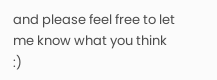and please feel free to let me know what you think :)